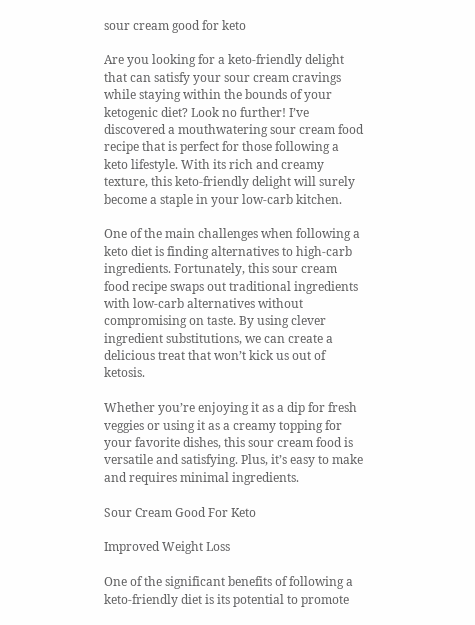sour cream good for keto

Are you looking for a keto-friendly delight that can satisfy your sour cream cravings while staying within the bounds of your ketogenic diet? Look no further! I’ve discovered a mouthwatering sour cream food recipe that is perfect for those following a keto lifestyle. With its rich and creamy texture, this keto-friendly delight will surely become a staple in your low-carb kitchen.

One of the main challenges when following a keto diet is finding alternatives to high-carb ingredients. Fortunately, this sour cream food recipe swaps out traditional ingredients with low-carb alternatives without compromising on taste. By using clever ingredient substitutions, we can create a delicious treat that won’t kick us out of ketosis.

Whether you’re enjoying it as a dip for fresh veggies or using it as a creamy topping for your favorite dishes, this sour cream food is versatile and satisfying. Plus, it’s easy to make and requires minimal ingredients.

Sour Cream Good For Keto

Improved Weight Loss

One of the significant benefits of following a keto-friendly diet is its potential to promote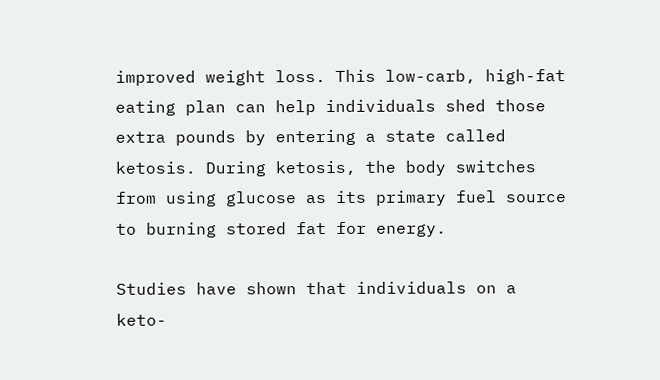improved weight loss. This low-carb, high-fat eating plan can help individuals shed those extra pounds by entering a state called ketosis. During ketosis, the body switches from using glucose as its primary fuel source to burning stored fat for energy.

Studies have shown that individuals on a keto-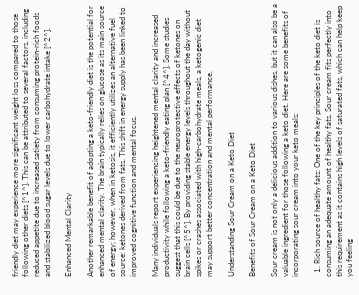friendly diet may experience more significant weight loss compared to those following other diets [^1^]. This can be attributed to several factors, including reduced appetite due to increased satiety from consuming protein-rich foods and stabilized blood sugar levels due to lower carbohydrate intake [^2^].

Enhanced Mental Clarity

Another remarkable benefit of adopting a keto-friendly diet is the potential for enhanced mental clarity. The brain typically relies on glucose as its main source of energy; however, when in ketosis, it efficiently utilizes an alternative fuel source: ketones derived from fats. This shift in energy supply has been linked to improved cognitive function and mental focus.

Many individuals report experiencing heightened mental clarity and increased productivity while following a keto-friendly eating plan [^4^]. Some studies suggest that this could be due to the neuroprotective effects of ketones on brain cells [^5^]. By providing stable energy levels throughout the day without spikes or crashes associated with high-carbohydrate meals, a ketogenic diet may support better concentration and mental performance.

Understanding Sour Cream on a Keto Diet

Benefits of Sour Cream on a Keto Diet

Sour cream is not only a delicious addition to various dishes, but it can also be a valuable ingredient for those following a keto diet. Here are some benefits of incorporating sour cream into your keto meals:

  1. Rich source of healthy fats: One of the key principles of the keto diet is consuming an adequate amount of healthy fats. Sour cream fits perfectly into this requirement as it contains high levels of saturated fats, which can help keep you feeling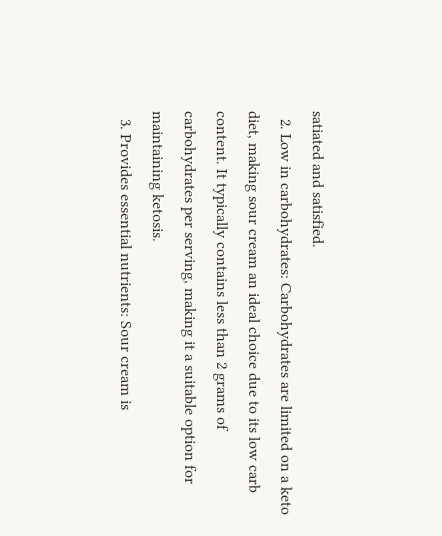satiated and satisfied.
  2. Low in carbohydrates: Carbohydrates are limited on a keto diet, making sour cream an ideal choice due to its low carb content. It typically contains less than 2 grams of carbohydrates per serving, making it a suitable option for maintaining ketosis.
  3. Provides essential nutrients: Sour cream is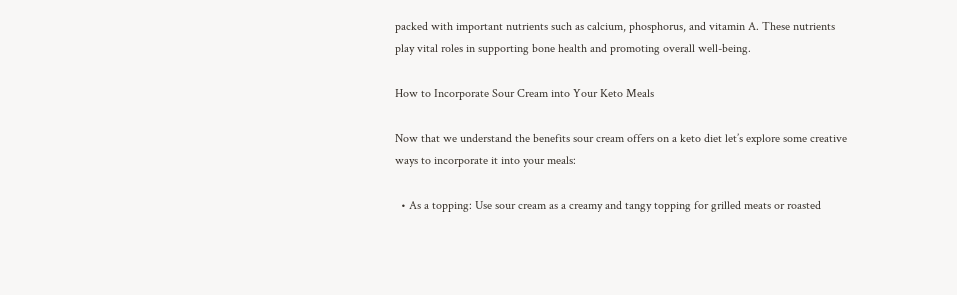packed with important nutrients such as calcium, phosphorus, and vitamin A. These nutrients play vital roles in supporting bone health and promoting overall well-being.

How to Incorporate Sour Cream into Your Keto Meals

Now that we understand the benefits sour cream offers on a keto diet let’s explore some creative ways to incorporate it into your meals:

  • As a topping: Use sour cream as a creamy and tangy topping for grilled meats or roasted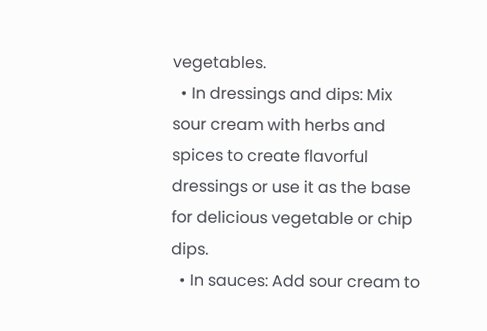vegetables.
  • In dressings and dips: Mix sour cream with herbs and spices to create flavorful dressings or use it as the base for delicious vegetable or chip dips.
  • In sauces: Add sour cream to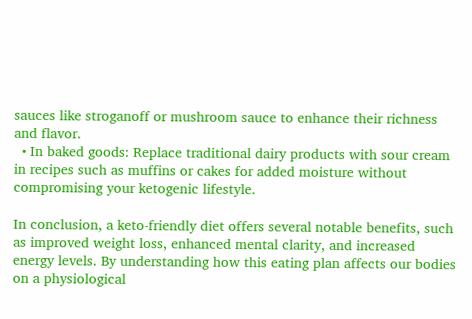sauces like stroganoff or mushroom sauce to enhance their richness and flavor.
  • In baked goods: Replace traditional dairy products with sour cream in recipes such as muffins or cakes for added moisture without compromising your ketogenic lifestyle.

In conclusion, a keto-friendly diet offers several notable benefits, such as improved weight loss, enhanced mental clarity, and increased energy levels. By understanding how this eating plan affects our bodies on a physiological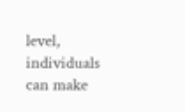level, individuals can make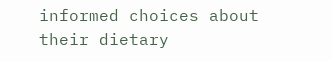informed choices about their dietary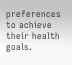preferences to achieve their health goals.